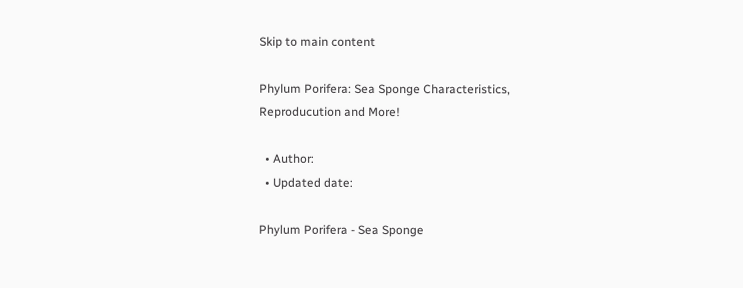Skip to main content

Phylum Porifera: Sea Sponge Characteristics, Reproducution and More!

  • Author:
  • Updated date:

Phylum Porifera - Sea Sponge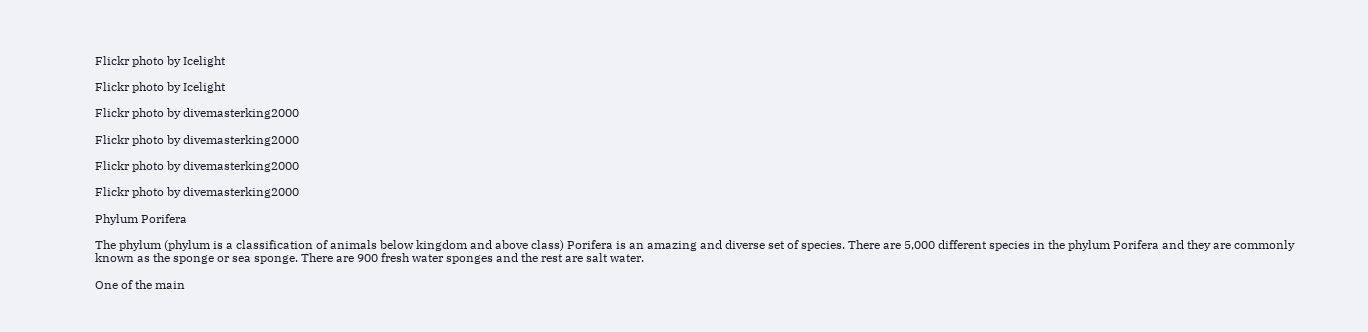Flickr photo by Icelight

Flickr photo by Icelight

Flickr photo by divemasterking2000

Flickr photo by divemasterking2000

Flickr photo by divemasterking2000

Flickr photo by divemasterking2000

Phylum Porifera

The phylum (phylum is a classification of animals below kingdom and above class) Porifera is an amazing and diverse set of species. There are 5,000 different species in the phylum Porifera and they are commonly known as the sponge or sea sponge. There are 900 fresh water sponges and the rest are salt water.

One of the main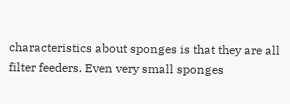characteristics about sponges is that they are all filter feeders. Even very small sponges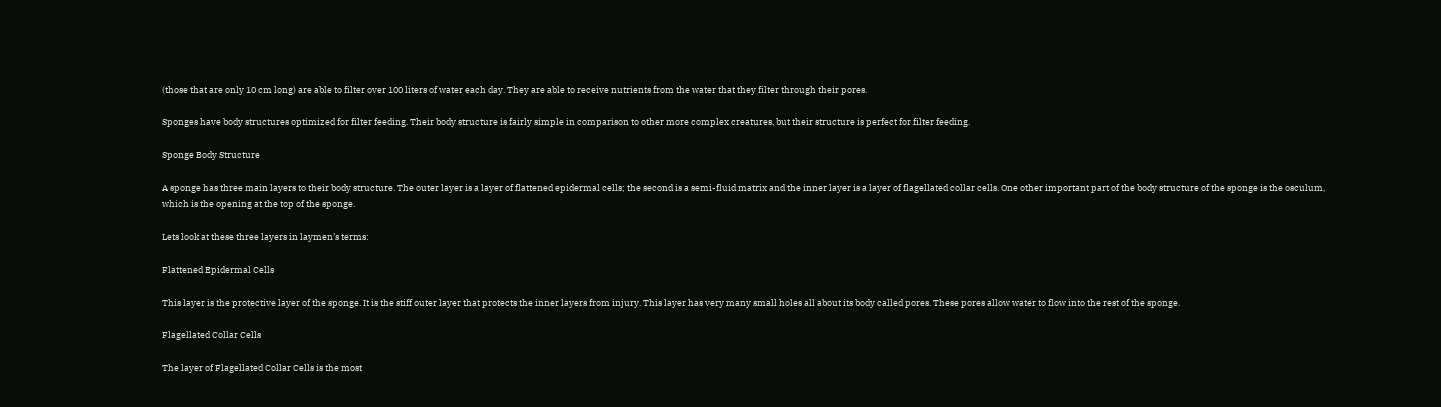(those that are only 10 cm long) are able to filter over 100 liters of water each day. They are able to receive nutrients from the water that they filter through their pores.

Sponges have body structures optimized for filter feeding. Their body structure is fairly simple in comparison to other more complex creatures, but their structure is perfect for filter feeding.

Sponge Body Structure

A sponge has three main layers to their body structure. The outer layer is a layer of flattened epidermal cells; the second is a semi-fluid matrix and the inner layer is a layer of flagellated collar cells. One other important part of the body structure of the sponge is the osculum, which is the opening at the top of the sponge.

Lets look at these three layers in laymen’s terms:

Flattened Epidermal Cells

This layer is the protective layer of the sponge. It is the stiff outer layer that protects the inner layers from injury. This layer has very many small holes all about its body called pores. These pores allow water to flow into the rest of the sponge.

Flagellated Collar Cells

The layer of Flagellated Collar Cells is the most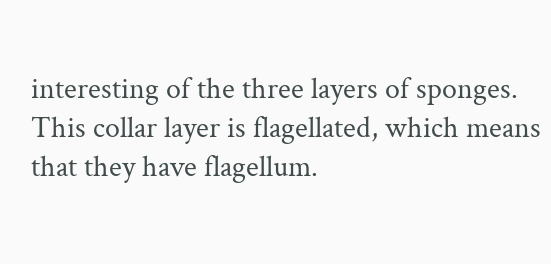interesting of the three layers of sponges. This collar layer is flagellated, which means that they have flagellum.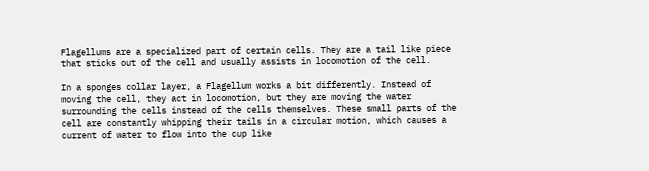Flagellums are a specialized part of certain cells. They are a tail like piece that sticks out of the cell and usually assists in locomotion of the cell.

In a sponges collar layer, a Flagellum works a bit differently. Instead of moving the cell, they act in locomotion, but they are moving the water surrounding the cells instead of the cells themselves. These small parts of the cell are constantly whipping their tails in a circular motion, which causes a current of water to flow into the cup like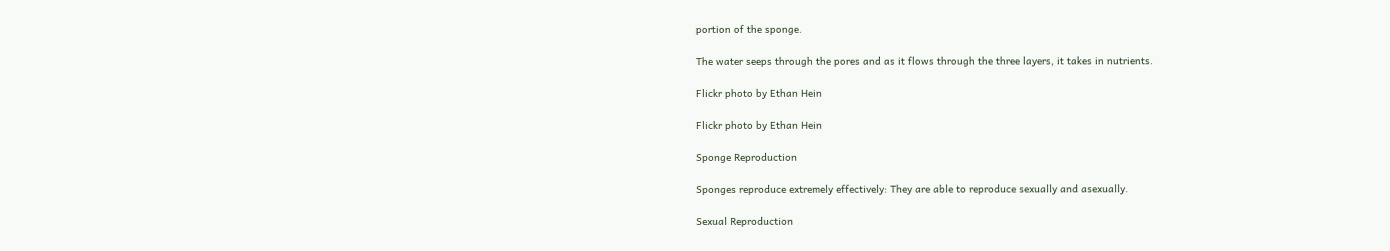portion of the sponge.

The water seeps through the pores and as it flows through the three layers, it takes in nutrients.

Flickr photo by Ethan Hein

Flickr photo by Ethan Hein

Sponge Reproduction

Sponges reproduce extremely effectively: They are able to reproduce sexually and asexually.

Sexual Reproduction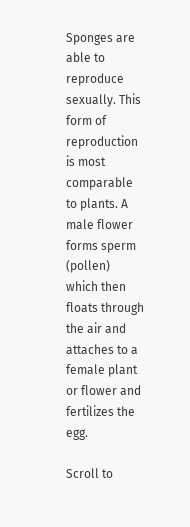Sponges are able to reproduce sexually. This form of reproduction is most comparable to plants. A male flower forms sperm (pollen) which then floats through the air and attaches to a female plant or flower and fertilizes the egg.

Scroll to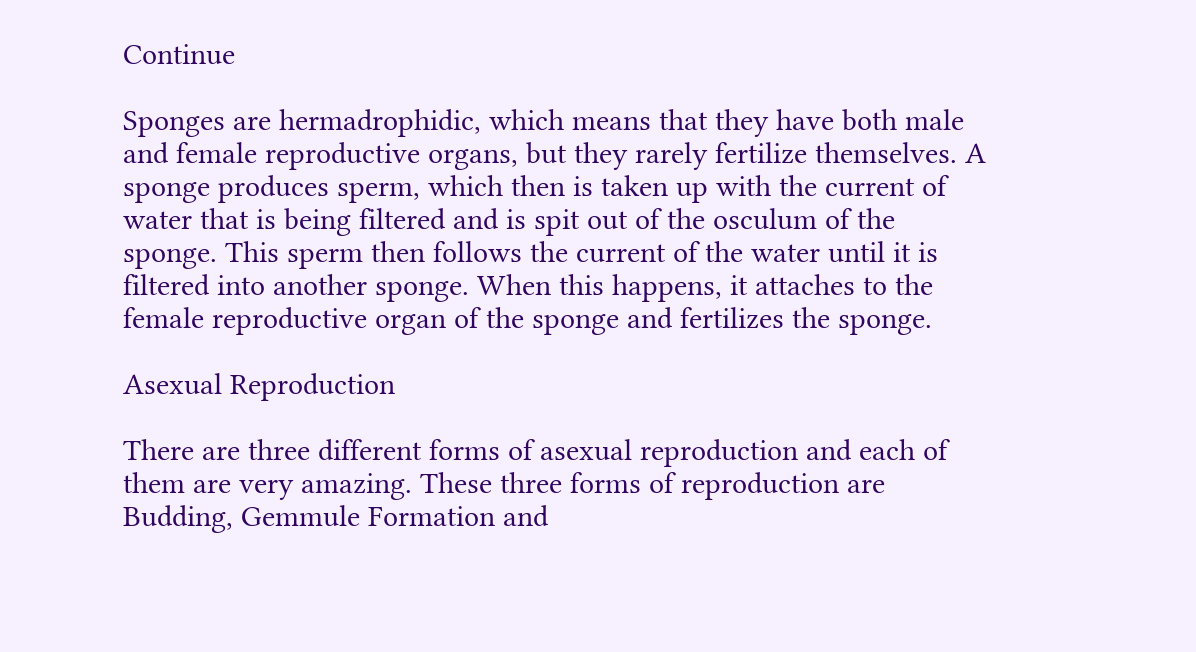Continue

Sponges are hermadrophidic, which means that they have both male and female reproductive organs, but they rarely fertilize themselves. A sponge produces sperm, which then is taken up with the current of water that is being filtered and is spit out of the osculum of the sponge. This sperm then follows the current of the water until it is filtered into another sponge. When this happens, it attaches to the female reproductive organ of the sponge and fertilizes the sponge.

Asexual Reproduction

There are three different forms of asexual reproduction and each of them are very amazing. These three forms of reproduction are Budding, Gemmule Formation and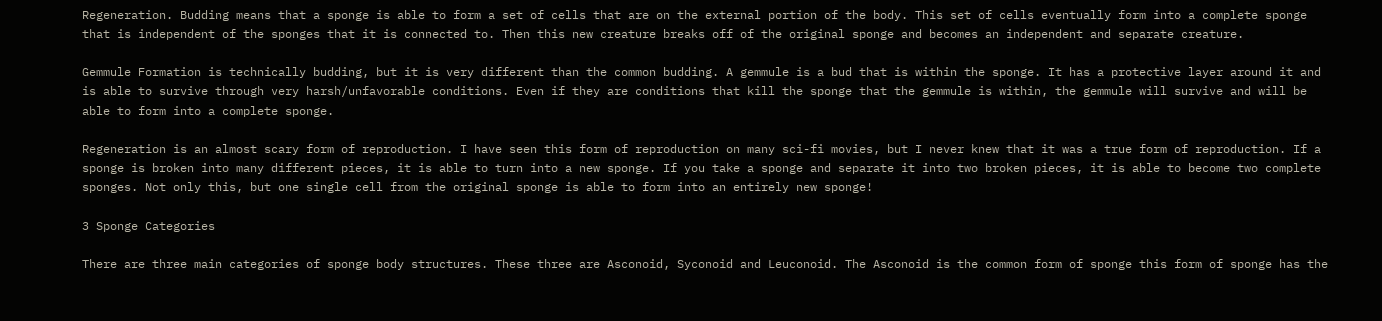Regeneration. Budding means that a sponge is able to form a set of cells that are on the external portion of the body. This set of cells eventually form into a complete sponge that is independent of the sponges that it is connected to. Then this new creature breaks off of the original sponge and becomes an independent and separate creature.

Gemmule Formation is technically budding, but it is very different than the common budding. A gemmule is a bud that is within the sponge. It has a protective layer around it and is able to survive through very harsh/unfavorable conditions. Even if they are conditions that kill the sponge that the gemmule is within, the gemmule will survive and will be able to form into a complete sponge.

Regeneration is an almost scary form of reproduction. I have seen this form of reproduction on many sci-fi movies, but I never knew that it was a true form of reproduction. If a sponge is broken into many different pieces, it is able to turn into a new sponge. If you take a sponge and separate it into two broken pieces, it is able to become two complete sponges. Not only this, but one single cell from the original sponge is able to form into an entirely new sponge!

3 Sponge Categories

There are three main categories of sponge body structures. These three are Asconoid, Syconoid and Leuconoid. The Asconoid is the common form of sponge this form of sponge has the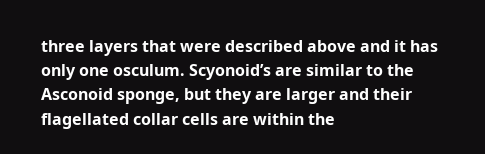three layers that were described above and it has only one osculum. Scyonoid’s are similar to the Asconoid sponge, but they are larger and their flagellated collar cells are within the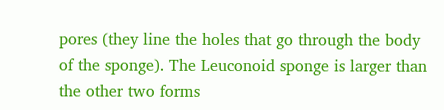pores (they line the holes that go through the body of the sponge). The Leuconoid sponge is larger than the other two forms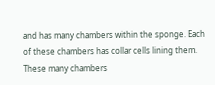and has many chambers within the sponge. Each of these chambers has collar cells lining them. These many chambers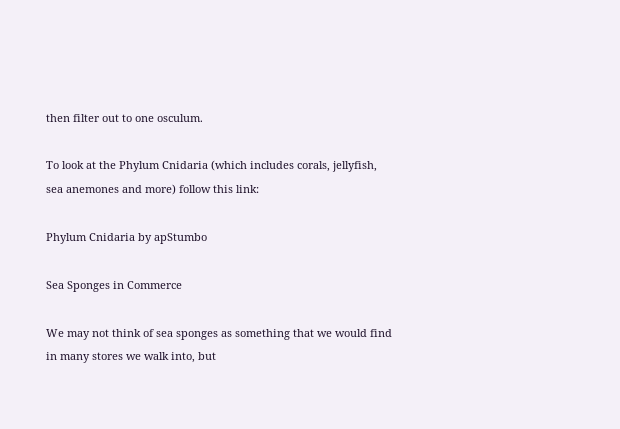then filter out to one osculum.

To look at the Phylum Cnidaria (which includes corals, jellyfish, sea anemones and more) follow this link:

Phylum Cnidaria by apStumbo

Sea Sponges in Commerce

We may not think of sea sponges as something that we would find in many stores we walk into, but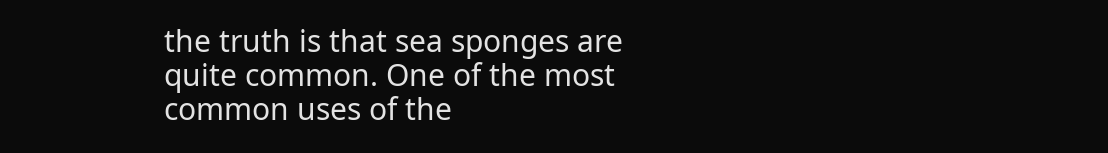the truth is that sea sponges are quite common. One of the most common uses of the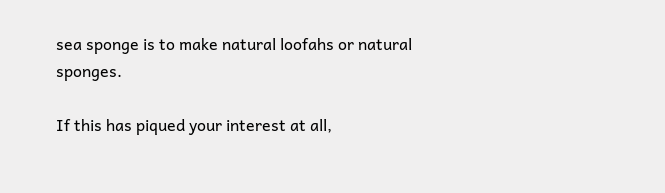sea sponge is to make natural loofahs or natural sponges.

If this has piqued your interest at all,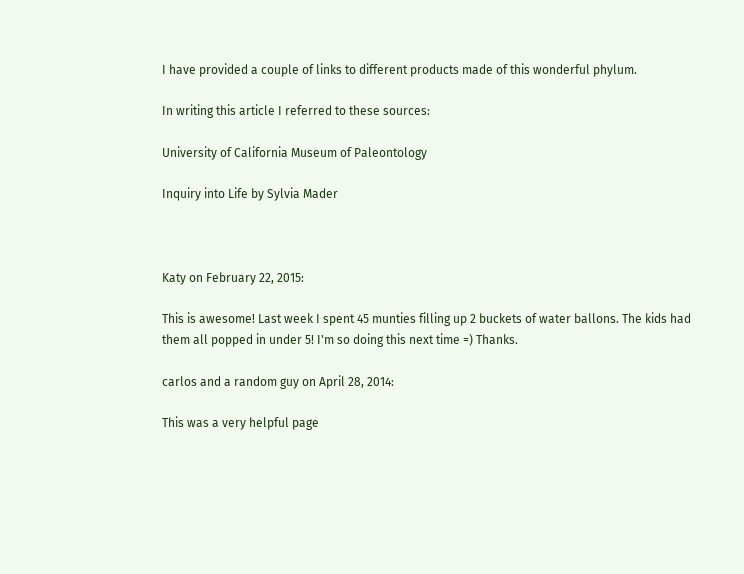I have provided a couple of links to different products made of this wonderful phylum.

In writing this article I referred to these sources:

University of California Museum of Paleontology

Inquiry into Life by Sylvia Mader



Katy on February 22, 2015:

This is awesome! Last week I spent 45 munties filling up 2 buckets of water ballons. The kids had them all popped in under 5! I'm so doing this next time =) Thanks.

carlos and a random guy on April 28, 2014:

This was a very helpful page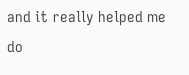and it really helped me do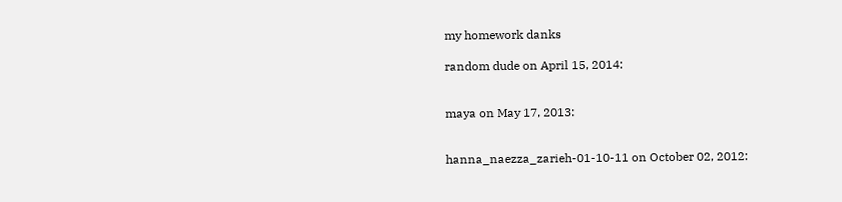my homework danks

random dude on April 15, 2014:


maya on May 17, 2013:


hanna_naezza_zarieh-01-10-11 on October 02, 2012: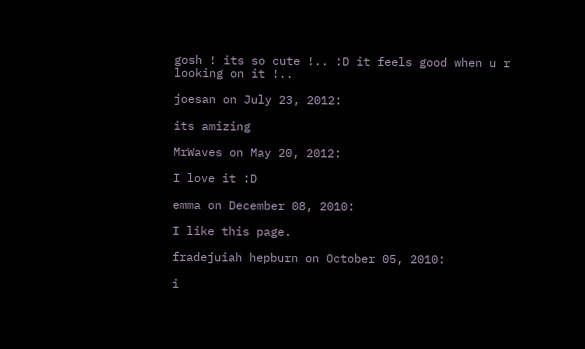gosh ! its so cute !.. :D it feels good when u r looking on it !..

joesan on July 23, 2012:

its amizing

MrWaves on May 20, 2012:

I love it :D

emma on December 08, 2010:

I like this page.

fradejuiah hepburn on October 05, 2010:

i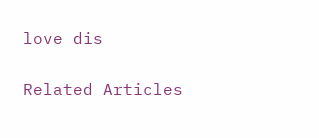love dis

Related Articles